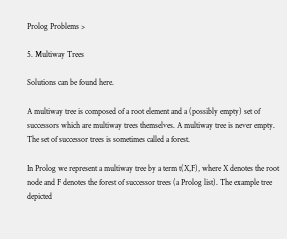Prolog Problems >

5. Multiway Trees

Solutions can be found here.

A multiway tree is composed of a root element and a (possibly empty) set of successors which are multiway trees themselves. A multiway tree is never empty. The set of successor trees is sometimes called a forest.

In Prolog we represent a multiway tree by a term t(X,F), where X denotes the root node and F denotes the forest of successor trees (a Prolog list). The example tree depicted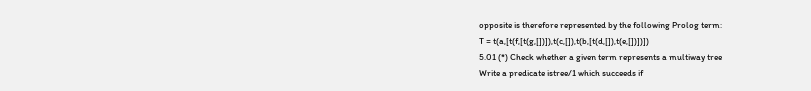opposite is therefore represented by the following Prolog term:
T = t(a,[t(f,[t(g,[])]),t(c,[]),t(b,[t(d,[]),t(e,[])])])
5.01 (*) Check whether a given term represents a multiway tree
Write a predicate istree/1 which succeeds if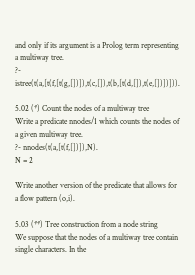and only if its argument is a Prolog term representing a multiway tree.
?- istree(t(a,[t(f,[t(g,[])]),t(c,[]),t(b,[t(d,[]),t(e,[])])])).

5.02 (*) Count the nodes of a multiway tree
Write a predicate nnodes/1 which counts the nodes of a given multiway tree.
?- nnodes(t(a,[t(f,[])]),N).
N = 2

Write another version of the predicate that allows for a flow pattern (o,i).

5.03 (**) Tree construction from a node string
We suppose that the nodes of a multiway tree contain single characters. In the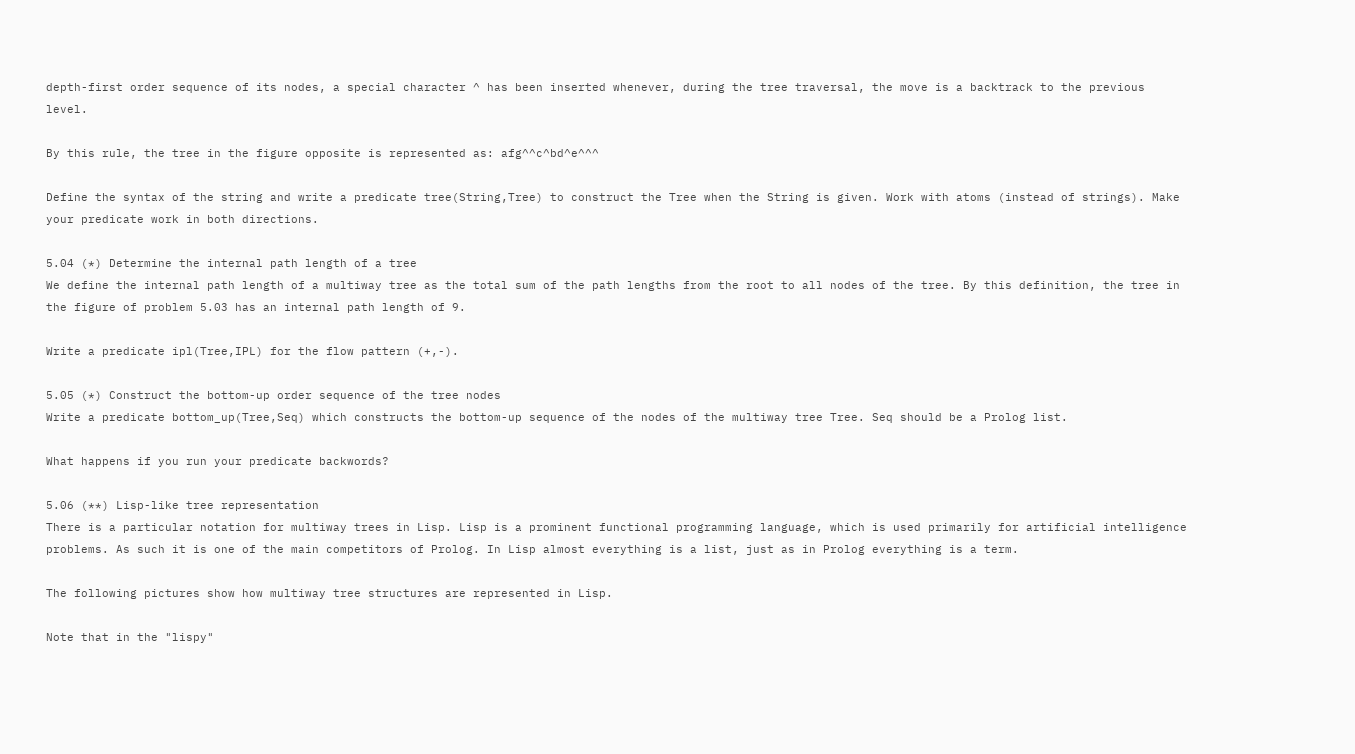depth-first order sequence of its nodes, a special character ^ has been inserted whenever, during the tree traversal, the move is a backtrack to the previous level.

By this rule, the tree in the figure opposite is represented as: afg^^c^bd^e^^^

Define the syntax of the string and write a predicate tree(String,Tree) to construct the Tree when the String is given. Work with atoms (instead of strings). Make your predicate work in both directions.

5.04 (*) Determine the internal path length of a tree
We define the internal path length of a multiway tree as the total sum of the path lengths from the root to all nodes of the tree. By this definition, the tree in the figure of problem 5.03 has an internal path length of 9.

Write a predicate ipl(Tree,IPL) for the flow pattern (+,-).

5.05 (*) Construct the bottom-up order sequence of the tree nodes
Write a predicate bottom_up(Tree,Seq) which constructs the bottom-up sequence of the nodes of the multiway tree Tree. Seq should be a Prolog list.

What happens if you run your predicate backwords?

5.06 (**) Lisp-like tree representation
There is a particular notation for multiway trees in Lisp. Lisp is a prominent functional programming language, which is used primarily for artificial intelligence problems. As such it is one of the main competitors of Prolog. In Lisp almost everything is a list, just as in Prolog everything is a term.

The following pictures show how multiway tree structures are represented in Lisp.

Note that in the "lispy"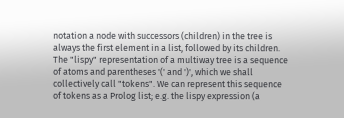notation a node with successors (children) in the tree is always the first element in a list, followed by its children. The "lispy" representation of a multiway tree is a sequence of atoms and parentheses '(' and ')', which we shall collectively call "tokens". We can represent this sequence of tokens as a Prolog list; e.g. the lispy expression (a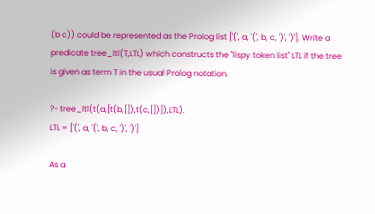(b c)) could be represented as the Prolog list ['(', a, '(', b, c, ')', ')']. Write a predicate tree_ltl(T,LTL) which constructs the "lispy token list" LTL if the tree is given as term T in the usual Prolog notation.

?- tree_ltl(t(a,[t(b,[]),t(c,[])]),LTL).
LTL = ['(', a, '(', b, c, ')', ')']

As a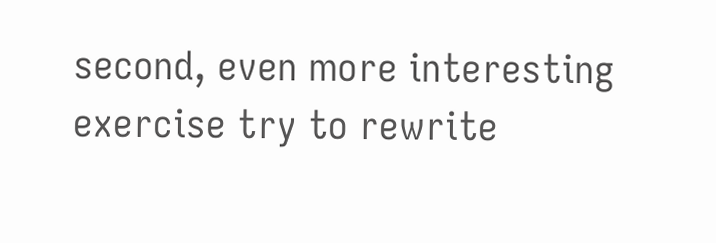second, even more interesting exercise try to rewrite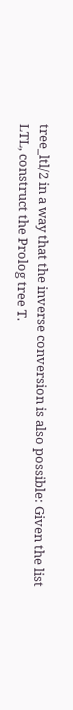tree_ltl/2 in a way that the inverse conversion is also possible: Given the list LTL, construct the Prolog tree T.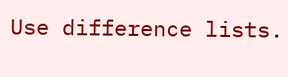Use difference lists.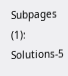Subpages (1): Solutions-5